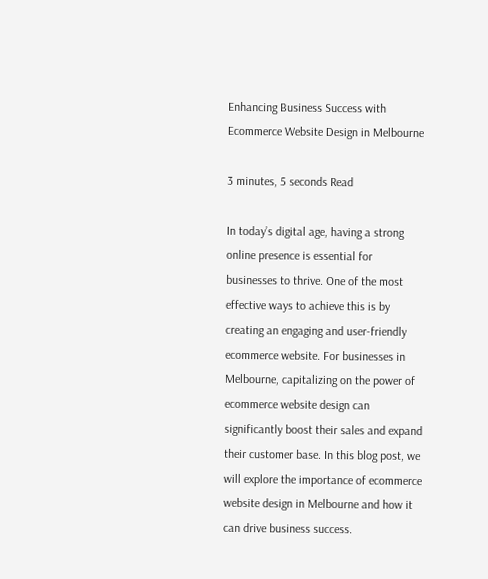Enhancing Business Success with Ecommerce Website Design in Melbourne

3 minutes, 5 seconds Read

In today’s digital age, having a strong online presence is essential for businesses to thrive. One of the most effective ways to achieve this is by creating an engaging and user-friendly ecommerce website. For businesses in Melbourne, capitalizing on the power of ecommerce website design can significantly boost their sales and expand their customer base. In this blog post, we will explore the importance of ecommerce website design in Melbourne and how it can drive business success.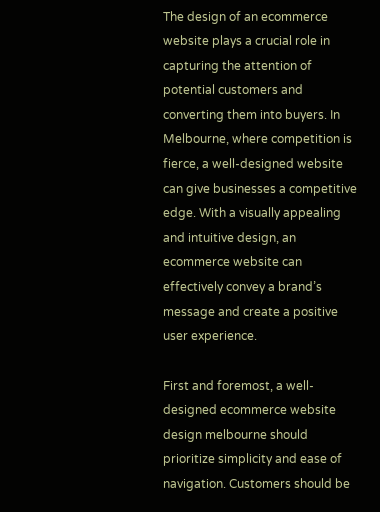The design of an ecommerce website plays a crucial role in capturing the attention of potential customers and converting them into buyers. In Melbourne, where competition is fierce, a well-designed website can give businesses a competitive edge. With a visually appealing and intuitive design, an ecommerce website can effectively convey a brand’s message and create a positive user experience.

First and foremost, a well-designed ecommerce website design melbourne should prioritize simplicity and ease of navigation. Customers should be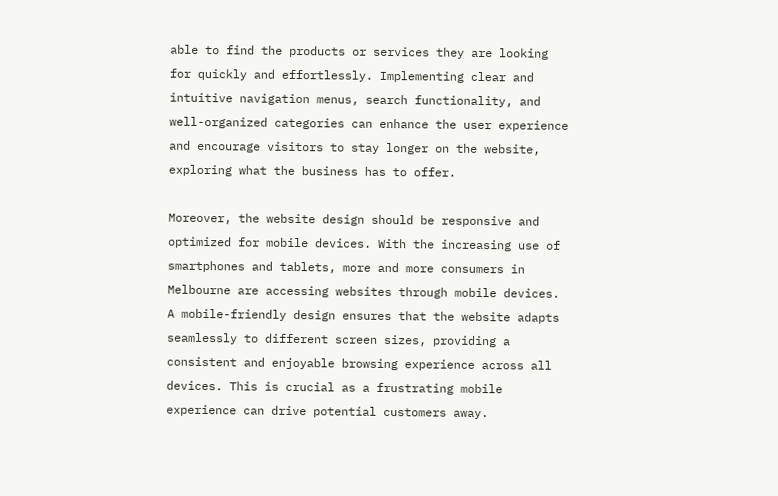able to find the products or services they are looking for quickly and effortlessly. Implementing clear and intuitive navigation menus, search functionality, and well-organized categories can enhance the user experience and encourage visitors to stay longer on the website, exploring what the business has to offer.

Moreover, the website design should be responsive and optimized for mobile devices. With the increasing use of smartphones and tablets, more and more consumers in Melbourne are accessing websites through mobile devices. A mobile-friendly design ensures that the website adapts seamlessly to different screen sizes, providing a consistent and enjoyable browsing experience across all devices. This is crucial as a frustrating mobile experience can drive potential customers away.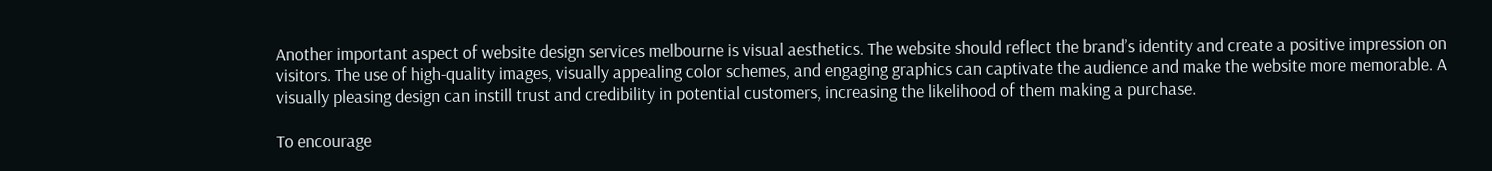Another important aspect of website design services melbourne is visual aesthetics. The website should reflect the brand’s identity and create a positive impression on visitors. The use of high-quality images, visually appealing color schemes, and engaging graphics can captivate the audience and make the website more memorable. A visually pleasing design can instill trust and credibility in potential customers, increasing the likelihood of them making a purchase.

To encourage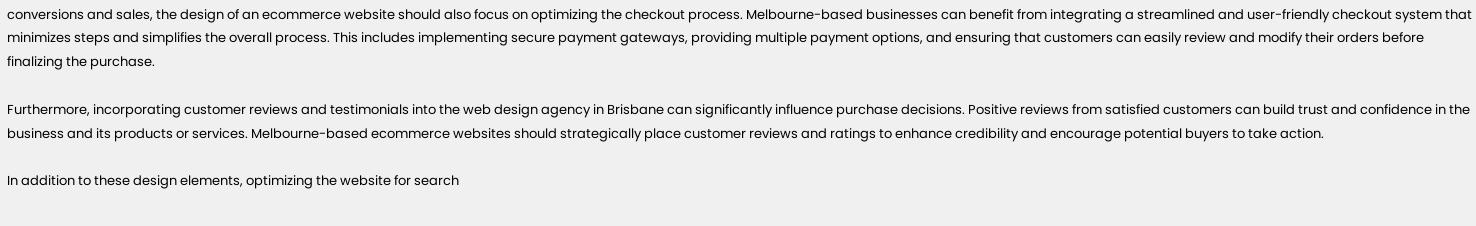conversions and sales, the design of an ecommerce website should also focus on optimizing the checkout process. Melbourne-based businesses can benefit from integrating a streamlined and user-friendly checkout system that minimizes steps and simplifies the overall process. This includes implementing secure payment gateways, providing multiple payment options, and ensuring that customers can easily review and modify their orders before finalizing the purchase.

Furthermore, incorporating customer reviews and testimonials into the web design agency in Brisbane can significantly influence purchase decisions. Positive reviews from satisfied customers can build trust and confidence in the business and its products or services. Melbourne-based ecommerce websites should strategically place customer reviews and ratings to enhance credibility and encourage potential buyers to take action.

In addition to these design elements, optimizing the website for search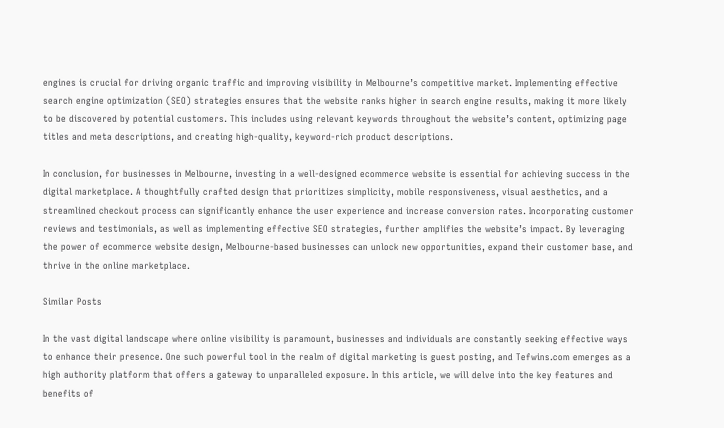engines is crucial for driving organic traffic and improving visibility in Melbourne’s competitive market. Implementing effective search engine optimization (SEO) strategies ensures that the website ranks higher in search engine results, making it more likely to be discovered by potential customers. This includes using relevant keywords throughout the website’s content, optimizing page titles and meta descriptions, and creating high-quality, keyword-rich product descriptions.

In conclusion, for businesses in Melbourne, investing in a well-designed ecommerce website is essential for achieving success in the digital marketplace. A thoughtfully crafted design that prioritizes simplicity, mobile responsiveness, visual aesthetics, and a streamlined checkout process can significantly enhance the user experience and increase conversion rates. Incorporating customer reviews and testimonials, as well as implementing effective SEO strategies, further amplifies the website’s impact. By leveraging the power of ecommerce website design, Melbourne-based businesses can unlock new opportunities, expand their customer base, and thrive in the online marketplace.

Similar Posts

In the vast digital landscape where online visibility is paramount, businesses and individuals are constantly seeking effective ways to enhance their presence. One such powerful tool in the realm of digital marketing is guest posting, and Tefwins.com emerges as a high authority platform that offers a gateway to unparalleled exposure. In this article, we will delve into the key features and benefits of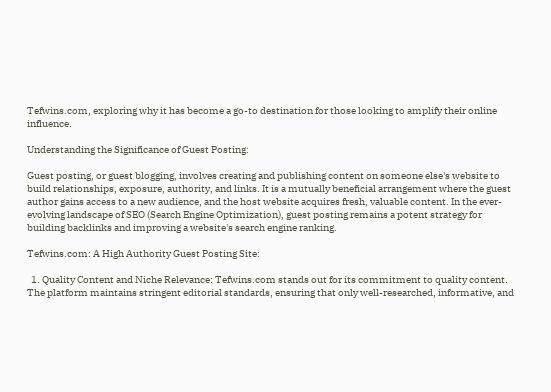Tefwins.com, exploring why it has become a go-to destination for those looking to amplify their online influence.

Understanding the Significance of Guest Posting:

Guest posting, or guest blogging, involves creating and publishing content on someone else's website to build relationships, exposure, authority, and links. It is a mutually beneficial arrangement where the guest author gains access to a new audience, and the host website acquires fresh, valuable content. In the ever-evolving landscape of SEO (Search Engine Optimization), guest posting remains a potent strategy for building backlinks and improving a website's search engine ranking.

Tefwins.com: A High Authority Guest Posting Site:

  1. Quality Content and Niche Relevance: Tefwins.com stands out for its commitment to quality content. The platform maintains stringent editorial standards, ensuring that only well-researched, informative, and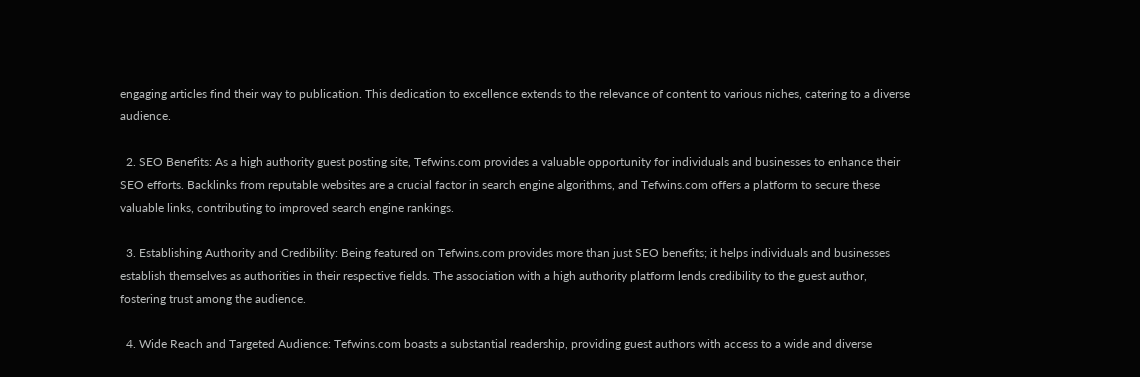engaging articles find their way to publication. This dedication to excellence extends to the relevance of content to various niches, catering to a diverse audience.

  2. SEO Benefits: As a high authority guest posting site, Tefwins.com provides a valuable opportunity for individuals and businesses to enhance their SEO efforts. Backlinks from reputable websites are a crucial factor in search engine algorithms, and Tefwins.com offers a platform to secure these valuable links, contributing to improved search engine rankings.

  3. Establishing Authority and Credibility: Being featured on Tefwins.com provides more than just SEO benefits; it helps individuals and businesses establish themselves as authorities in their respective fields. The association with a high authority platform lends credibility to the guest author, fostering trust among the audience.

  4. Wide Reach and Targeted Audience: Tefwins.com boasts a substantial readership, providing guest authors with access to a wide and diverse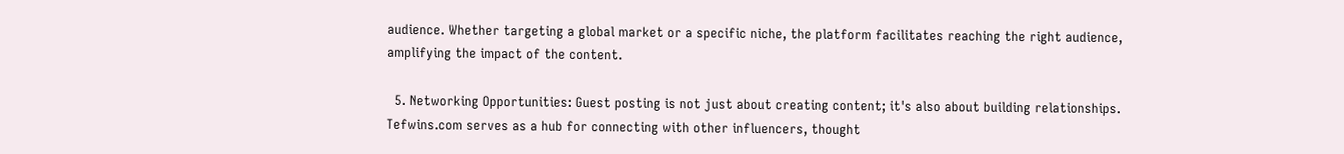audience. Whether targeting a global market or a specific niche, the platform facilitates reaching the right audience, amplifying the impact of the content.

  5. Networking Opportunities: Guest posting is not just about creating content; it's also about building relationships. Tefwins.com serves as a hub for connecting with other influencers, thought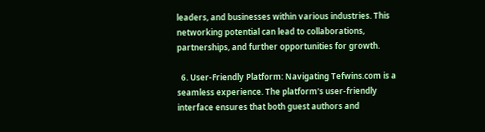leaders, and businesses within various industries. This networking potential can lead to collaborations, partnerships, and further opportunities for growth.

  6. User-Friendly Platform: Navigating Tefwins.com is a seamless experience. The platform's user-friendly interface ensures that both guest authors and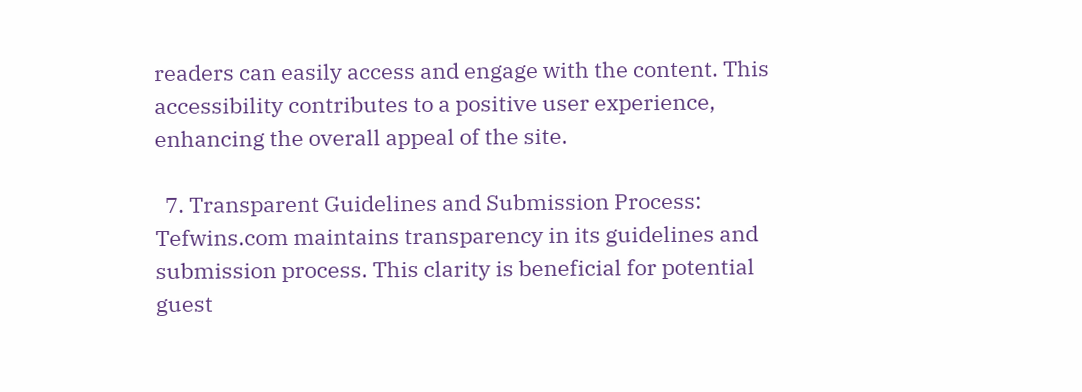readers can easily access and engage with the content. This accessibility contributes to a positive user experience, enhancing the overall appeal of the site.

  7. Transparent Guidelines and Submission Process: Tefwins.com maintains transparency in its guidelines and submission process. This clarity is beneficial for potential guest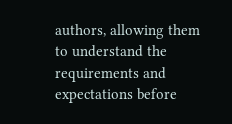authors, allowing them to understand the requirements and expectations before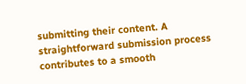submitting their content. A straightforward submission process contributes to a smooth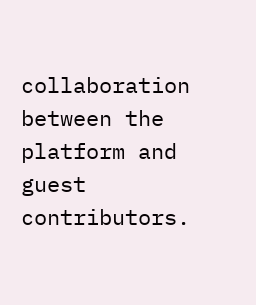collaboration between the platform and guest contributors.